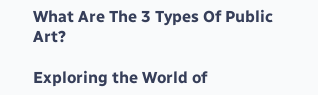What Are The 3 Types Of Public Art?

Exploring the World of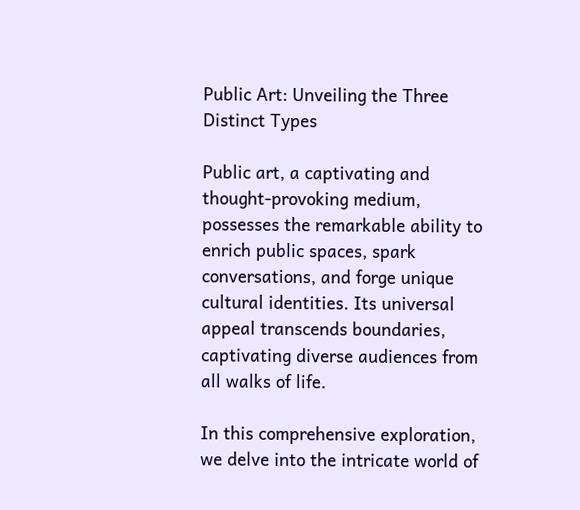Public Art: Unveiling the Three Distinct Types

Public art, a captivating and thought-provoking medium, possesses the remarkable ability to enrich public spaces, spark conversations, and forge unique cultural identities. Its universal appeal transcends boundaries, captivating diverse audiences from all walks of life.

In this comprehensive exploration, we delve into the intricate world of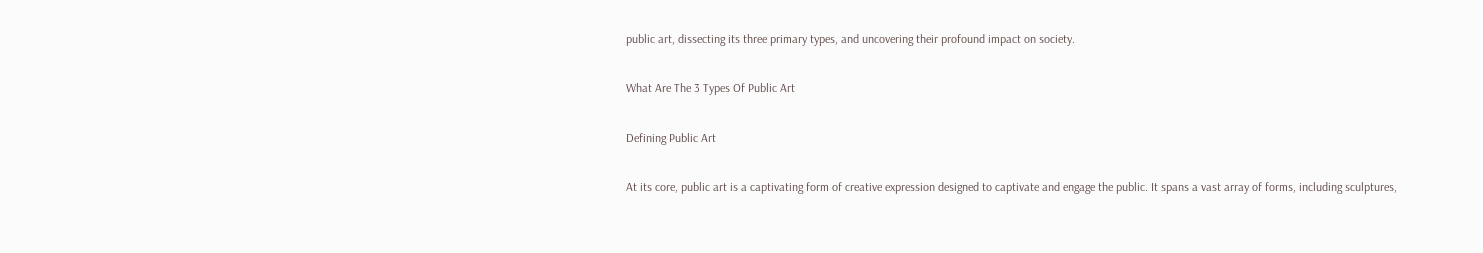public art, dissecting its three primary types, and uncovering their profound impact on society.

What Are The 3 Types Of Public Art

Defining Public Art

At its core, public art is a captivating form of creative expression designed to captivate and engage the public. It spans a vast array of forms, including sculptures,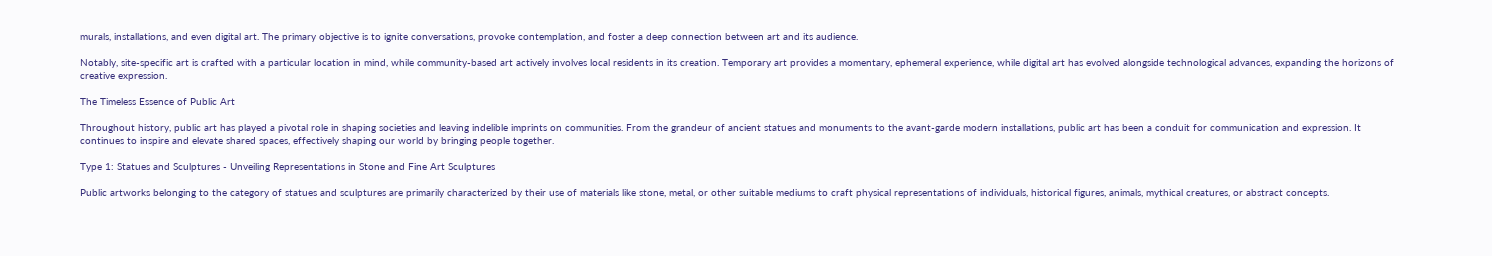murals, installations, and even digital art. The primary objective is to ignite conversations, provoke contemplation, and foster a deep connection between art and its audience.

Notably, site-specific art is crafted with a particular location in mind, while community-based art actively involves local residents in its creation. Temporary art provides a momentary, ephemeral experience, while digital art has evolved alongside technological advances, expanding the horizons of creative expression.

The Timeless Essence of Public Art

Throughout history, public art has played a pivotal role in shaping societies and leaving indelible imprints on communities. From the grandeur of ancient statues and monuments to the avant-garde modern installations, public art has been a conduit for communication and expression. It continues to inspire and elevate shared spaces, effectively shaping our world by bringing people together.

Type 1: Statues and Sculptures - Unveiling Representations in Stone and Fine Art Sculptures

Public artworks belonging to the category of statues and sculptures are primarily characterized by their use of materials like stone, metal, or other suitable mediums to craft physical representations of individuals, historical figures, animals, mythical creatures, or abstract concepts.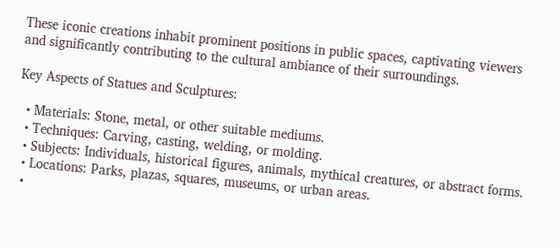These iconic creations inhabit prominent positions in public spaces, captivating viewers and significantly contributing to the cultural ambiance of their surroundings.

Key Aspects of Statues and Sculptures:

  • Materials: Stone, metal, or other suitable mediums.
  • Techniques: Carving, casting, welding, or molding.
  • Subjects: Individuals, historical figures, animals, mythical creatures, or abstract forms.
  • Locations: Parks, plazas, squares, museums, or urban areas.
  •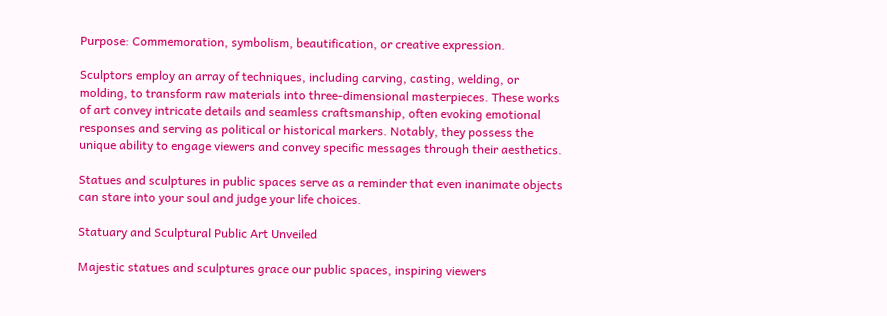Purpose: Commemoration, symbolism, beautification, or creative expression.

Sculptors employ an array of techniques, including carving, casting, welding, or molding, to transform raw materials into three-dimensional masterpieces. These works of art convey intricate details and seamless craftsmanship, often evoking emotional responses and serving as political or historical markers. Notably, they possess the unique ability to engage viewers and convey specific messages through their aesthetics.

Statues and sculptures in public spaces serve as a reminder that even inanimate objects can stare into your soul and judge your life choices.

Statuary and Sculptural Public Art Unveiled

Majestic statues and sculptures grace our public spaces, inspiring viewers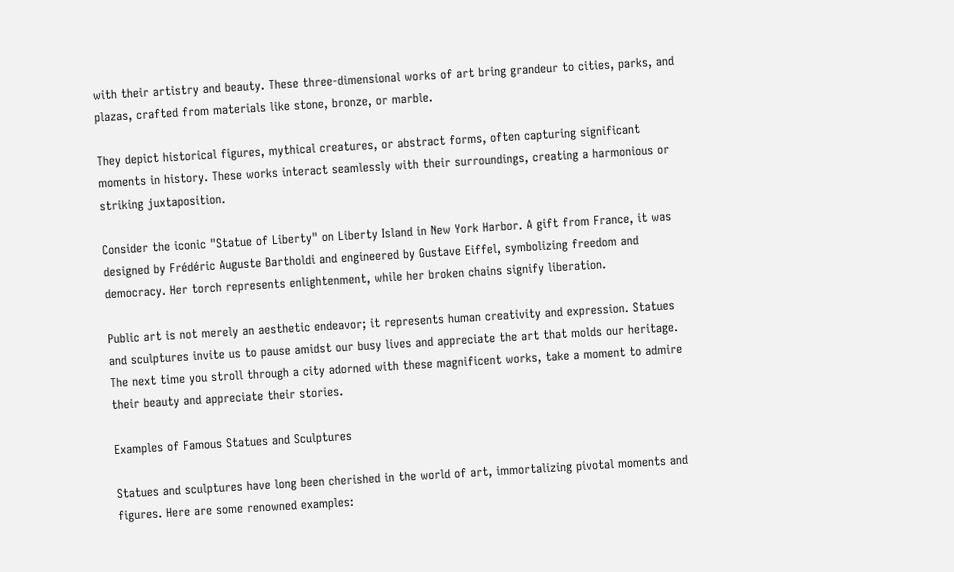with their artistry and beauty. These three-dimensional works of art bring grandeur to cities, parks, and plazas, crafted from materials like stone, bronze, or marble.

They depict historical figures, mythical creatures, or abstract forms, often capturing significant moments in history. These works interact seamlessly with their surroundings, creating a harmonious or striking juxtaposition.

Consider the iconic "Statue of Liberty" on Liberty Island in New York Harbor. A gift from France, it was designed by Frédéric Auguste Bartholdi and engineered by Gustave Eiffel, symbolizing freedom and democracy. Her torch represents enlightenment, while her broken chains signify liberation.

Public art is not merely an aesthetic endeavor; it represents human creativity and expression. Statues and sculptures invite us to pause amidst our busy lives and appreciate the art that molds our heritage. The next time you stroll through a city adorned with these magnificent works, take a moment to admire their beauty and appreciate their stories.

Examples of Famous Statues and Sculptures

Statues and sculptures have long been cherished in the world of art, immortalizing pivotal moments and figures. Here are some renowned examples: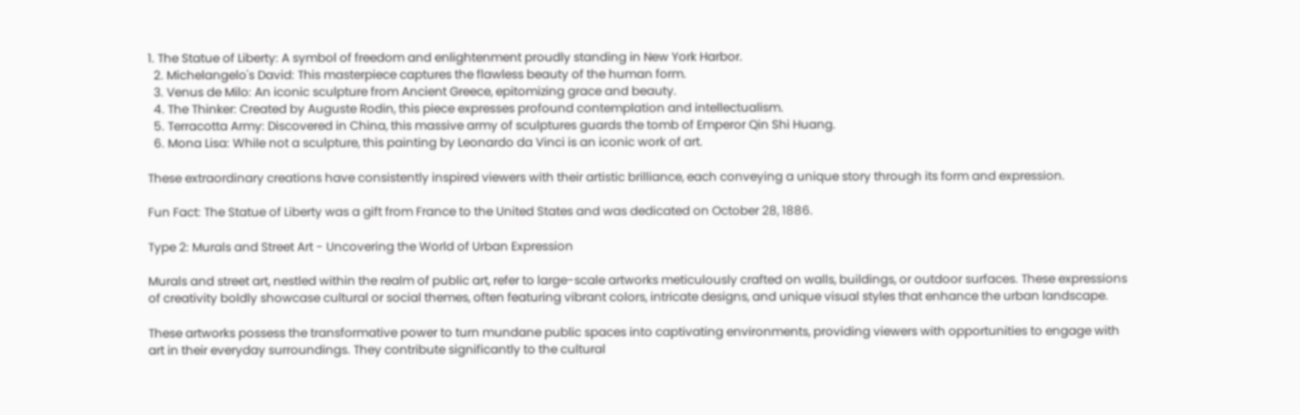1. The Statue of Liberty: A symbol of freedom and enlightenment proudly standing in New York Harbor.
  2. Michelangelo's David: This masterpiece captures the flawless beauty of the human form.
  3. Venus de Milo: An iconic sculpture from Ancient Greece, epitomizing grace and beauty.
  4. The Thinker: Created by Auguste Rodin, this piece expresses profound contemplation and intellectualism.
  5. Terracotta Army: Discovered in China, this massive army of sculptures guards the tomb of Emperor Qin Shi Huang.
  6. Mona Lisa: While not a sculpture, this painting by Leonardo da Vinci is an iconic work of art.

These extraordinary creations have consistently inspired viewers with their artistic brilliance, each conveying a unique story through its form and expression.

Fun Fact: The Statue of Liberty was a gift from France to the United States and was dedicated on October 28, 1886.

Type 2: Murals and Street Art - Uncovering the World of Urban Expression

Murals and street art, nestled within the realm of public art, refer to large-scale artworks meticulously crafted on walls, buildings, or outdoor surfaces. These expressions of creativity boldly showcase cultural or social themes, often featuring vibrant colors, intricate designs, and unique visual styles that enhance the urban landscape.

These artworks possess the transformative power to turn mundane public spaces into captivating environments, providing viewers with opportunities to engage with art in their everyday surroundings. They contribute significantly to the cultural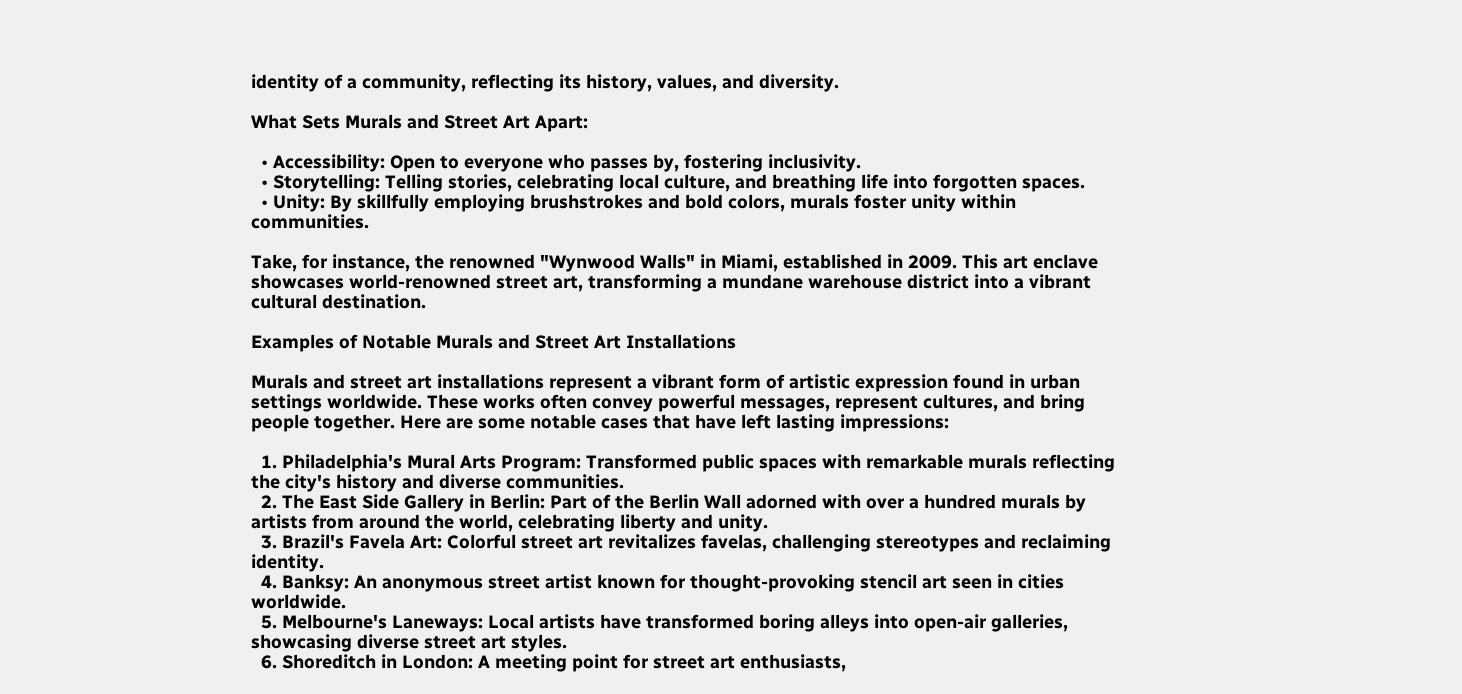identity of a community, reflecting its history, values, and diversity.

What Sets Murals and Street Art Apart:

  • Accessibility: Open to everyone who passes by, fostering inclusivity.
  • Storytelling: Telling stories, celebrating local culture, and breathing life into forgotten spaces.
  • Unity: By skillfully employing brushstrokes and bold colors, murals foster unity within communities.

Take, for instance, the renowned "Wynwood Walls" in Miami, established in 2009. This art enclave showcases world-renowned street art, transforming a mundane warehouse district into a vibrant cultural destination.

Examples of Notable Murals and Street Art Installations

Murals and street art installations represent a vibrant form of artistic expression found in urban settings worldwide. These works often convey powerful messages, represent cultures, and bring people together. Here are some notable cases that have left lasting impressions:

  1. Philadelphia's Mural Arts Program: Transformed public spaces with remarkable murals reflecting the city's history and diverse communities.
  2. The East Side Gallery in Berlin: Part of the Berlin Wall adorned with over a hundred murals by artists from around the world, celebrating liberty and unity.
  3. Brazil's Favela Art: Colorful street art revitalizes favelas, challenging stereotypes and reclaiming identity.
  4. Banksy: An anonymous street artist known for thought-provoking stencil art seen in cities worldwide.
  5. Melbourne's Laneways: Local artists have transformed boring alleys into open-air galleries, showcasing diverse street art styles.
  6. Shoreditch in London: A meeting point for street art enthusiasts,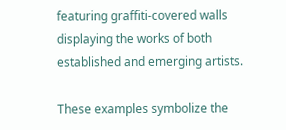featuring graffiti-covered walls displaying the works of both established and emerging artists.

These examples symbolize the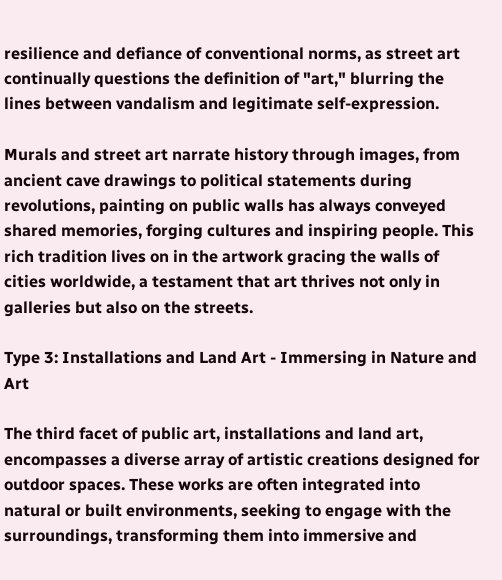resilience and defiance of conventional norms, as street art continually questions the definition of "art," blurring the lines between vandalism and legitimate self-expression.

Murals and street art narrate history through images, from ancient cave drawings to political statements during revolutions, painting on public walls has always conveyed shared memories, forging cultures and inspiring people. This rich tradition lives on in the artwork gracing the walls of cities worldwide, a testament that art thrives not only in galleries but also on the streets.

Type 3: Installations and Land Art - Immersing in Nature and Art

The third facet of public art, installations and land art, encompasses a diverse array of artistic creations designed for outdoor spaces. These works are often integrated into natural or built environments, seeking to engage with the surroundings, transforming them into immersive and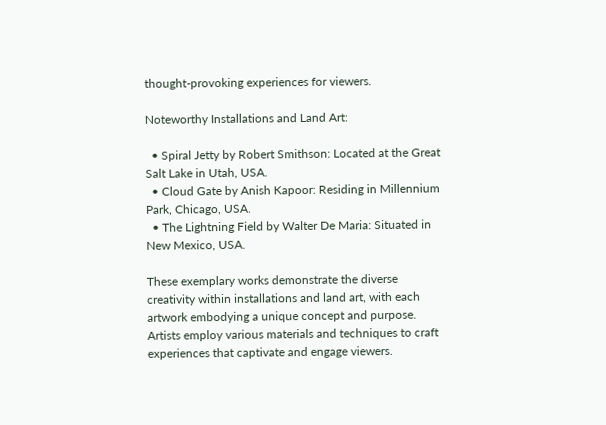thought-provoking experiences for viewers.

Noteworthy Installations and Land Art:

  • Spiral Jetty by Robert Smithson: Located at the Great Salt Lake in Utah, USA.
  • Cloud Gate by Anish Kapoor: Residing in Millennium Park, Chicago, USA.
  • The Lightning Field by Walter De Maria: Situated in New Mexico, USA.

These exemplary works demonstrate the diverse creativity within installations and land art, with each artwork embodying a unique concept and purpose. Artists employ various materials and techniques to craft experiences that captivate and engage viewers.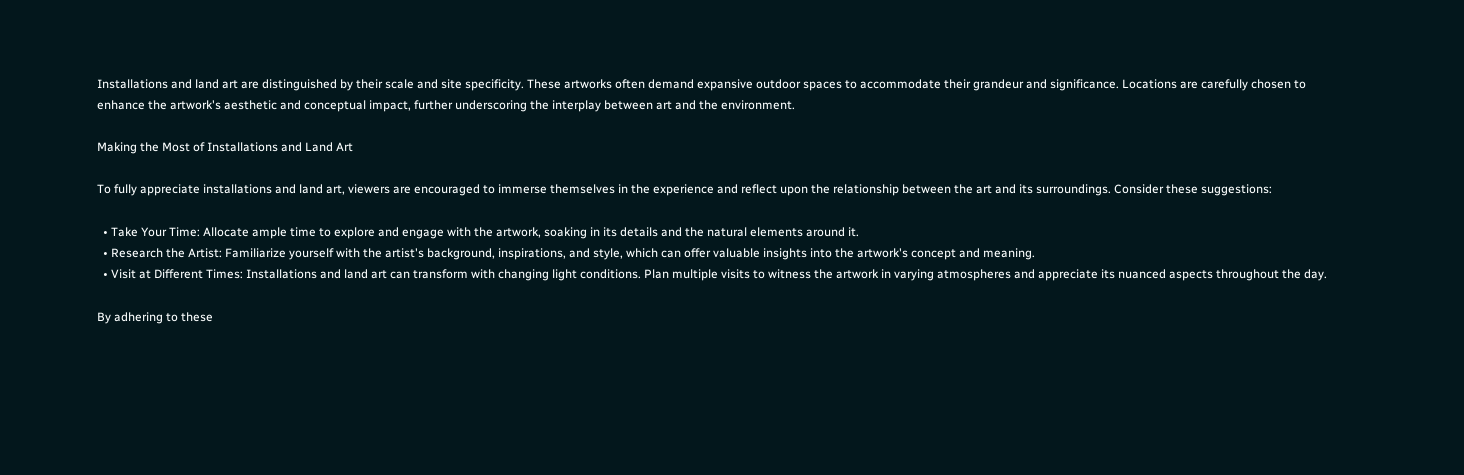Installations and land art are distinguished by their scale and site specificity. These artworks often demand expansive outdoor spaces to accommodate their grandeur and significance. Locations are carefully chosen to enhance the artwork's aesthetic and conceptual impact, further underscoring the interplay between art and the environment.

Making the Most of Installations and Land Art

To fully appreciate installations and land art, viewers are encouraged to immerse themselves in the experience and reflect upon the relationship between the art and its surroundings. Consider these suggestions:

  • Take Your Time: Allocate ample time to explore and engage with the artwork, soaking in its details and the natural elements around it.
  • Research the Artist: Familiarize yourself with the artist's background, inspirations, and style, which can offer valuable insights into the artwork's concept and meaning.
  • Visit at Different Times: Installations and land art can transform with changing light conditions. Plan multiple visits to witness the artwork in varying atmospheres and appreciate its nuanced aspects throughout the day.

By adhering to these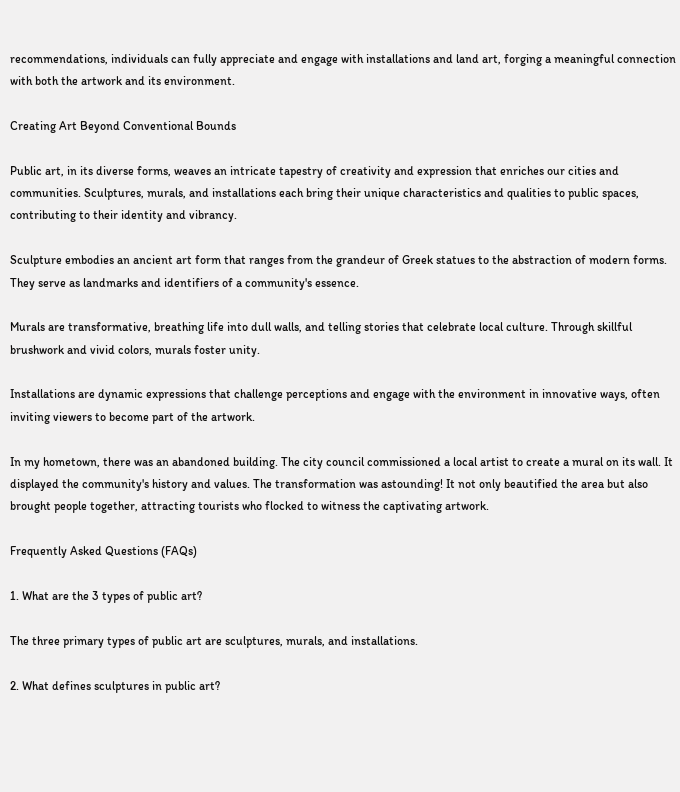recommendations, individuals can fully appreciate and engage with installations and land art, forging a meaningful connection with both the artwork and its environment.

Creating Art Beyond Conventional Bounds

Public art, in its diverse forms, weaves an intricate tapestry of creativity and expression that enriches our cities and communities. Sculptures, murals, and installations each bring their unique characteristics and qualities to public spaces, contributing to their identity and vibrancy.

Sculpture embodies an ancient art form that ranges from the grandeur of Greek statues to the abstraction of modern forms. They serve as landmarks and identifiers of a community's essence.

Murals are transformative, breathing life into dull walls, and telling stories that celebrate local culture. Through skillful brushwork and vivid colors, murals foster unity.

Installations are dynamic expressions that challenge perceptions and engage with the environment in innovative ways, often inviting viewers to become part of the artwork.

In my hometown, there was an abandoned building. The city council commissioned a local artist to create a mural on its wall. It displayed the community's history and values. The transformation was astounding! It not only beautified the area but also brought people together, attracting tourists who flocked to witness the captivating artwork.

Frequently Asked Questions (FAQs)

1. What are the 3 types of public art?

The three primary types of public art are sculptures, murals, and installations.

2. What defines sculptures in public art?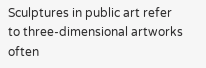Sculptures in public art refer to three-dimensional artworks often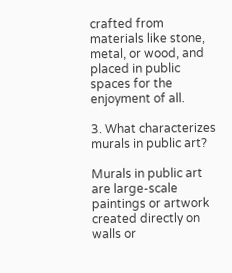crafted from materials like stone, metal, or wood, and placed in public spaces for the enjoyment of all.

3. What characterizes murals in public art?

Murals in public art are large-scale paintings or artwork created directly on walls or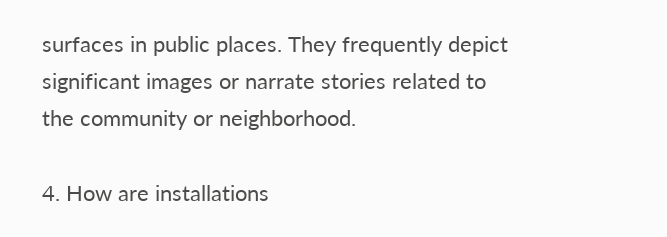surfaces in public places. They frequently depict significant images or narrate stories related to the community or neighborhood.

4. How are installations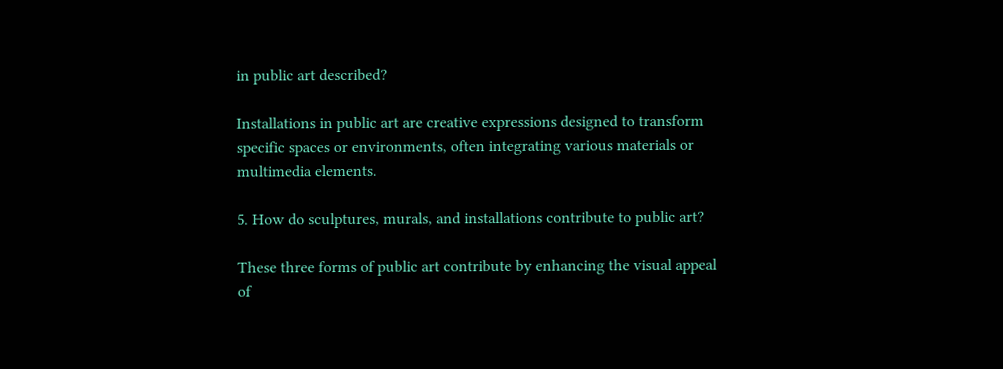in public art described?

Installations in public art are creative expressions designed to transform specific spaces or environments, often integrating various materials or multimedia elements.

5. How do sculptures, murals, and installations contribute to public art?

These three forms of public art contribute by enhancing the visual appeal of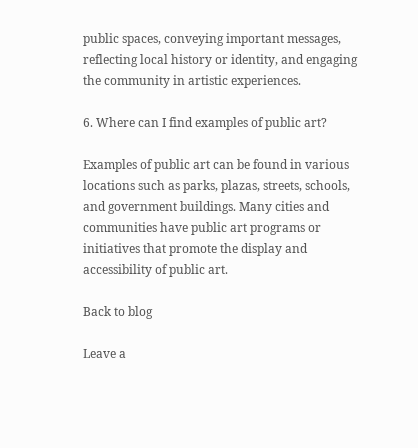public spaces, conveying important messages, reflecting local history or identity, and engaging the community in artistic experiences.

6. Where can I find examples of public art?

Examples of public art can be found in various locations such as parks, plazas, streets, schools, and government buildings. Many cities and communities have public art programs or initiatives that promote the display and accessibility of public art.

Back to blog

Leave a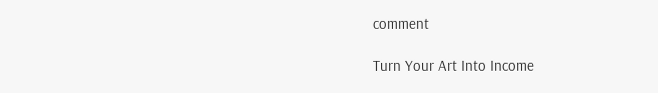comment

Turn Your Art Into Income